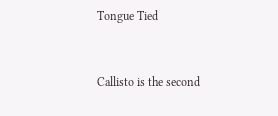Tongue Tied


Callisto is the second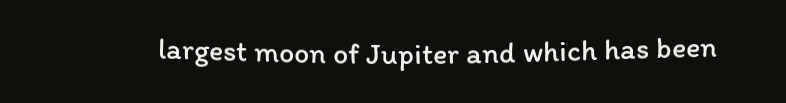largest moon of Jupiter and which has been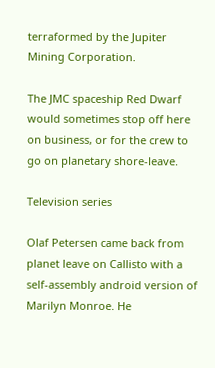terraformed by the Jupiter Mining Corporation.

The JMC spaceship Red Dwarf would sometimes stop off here on business, or for the crew to go on planetary shore-leave.

Television series

Olaf Petersen came back from planet leave on Callisto with a self-assembly android version of Marilyn Monroe. He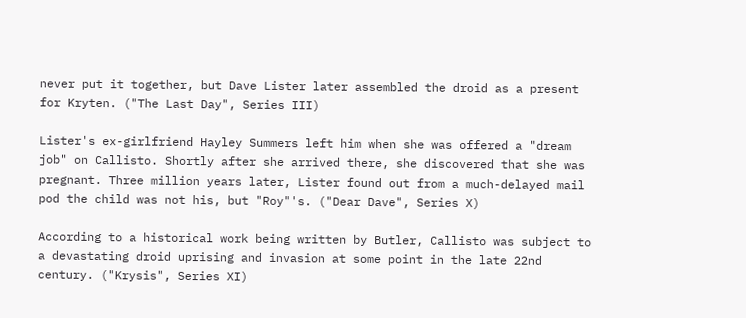never put it together, but Dave Lister later assembled the droid as a present for Kryten. ("The Last Day", Series III)

Lister's ex-girlfriend Hayley Summers left him when she was offered a "dream job" on Callisto. Shortly after she arrived there, she discovered that she was pregnant. Three million years later, Lister found out from a much-delayed mail pod the child was not his, but "Roy"'s. ("Dear Dave", Series X)

According to a historical work being written by Butler, Callisto was subject to a devastating droid uprising and invasion at some point in the late 22nd century. ("Krysis", Series XI)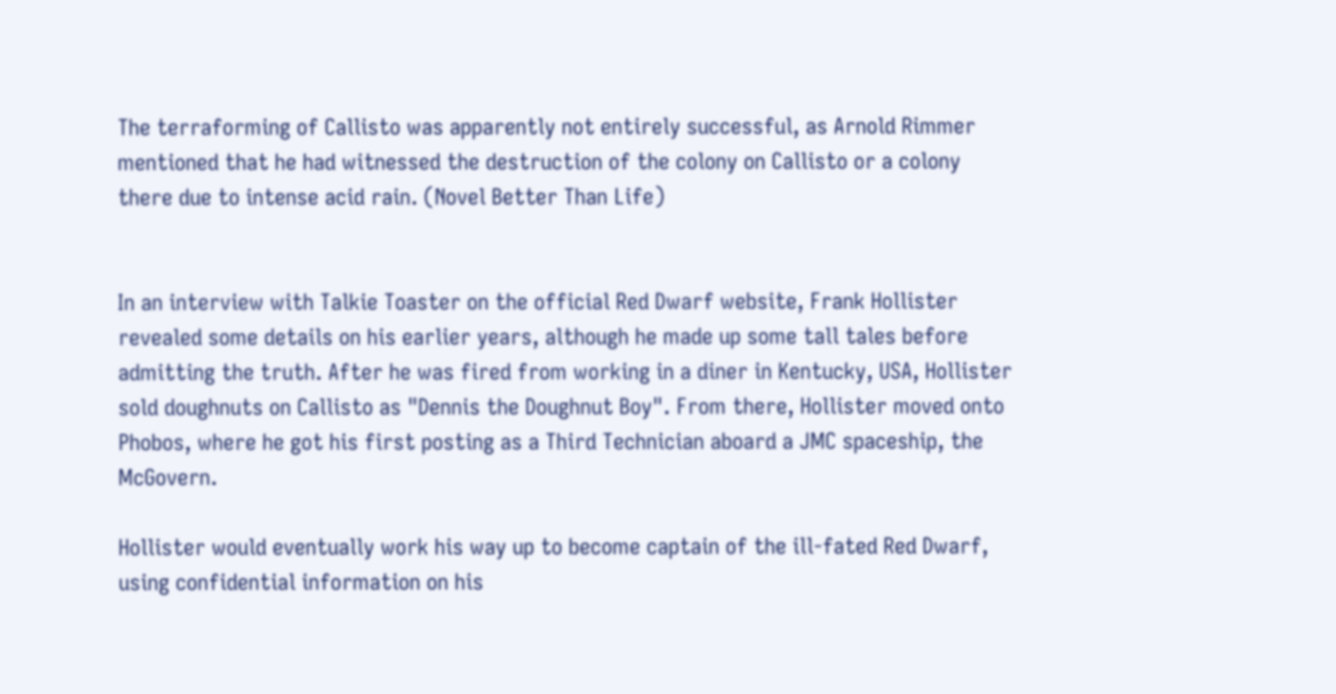The terraforming of Callisto was apparently not entirely successful, as Arnold Rimmer mentioned that he had witnessed the destruction of the colony on Callisto or a colony there due to intense acid rain. (Novel Better Than Life)


In an interview with Talkie Toaster on the official Red Dwarf website, Frank Hollister revealed some details on his earlier years, although he made up some tall tales before admitting the truth. After he was fired from working in a diner in Kentucky, USA, Hollister sold doughnuts on Callisto as "Dennis the Doughnut Boy". From there, Hollister moved onto Phobos, where he got his first posting as a Third Technician aboard a JMC spaceship, the McGovern.

Hollister would eventually work his way up to become captain of the ill-fated Red Dwarf, using confidential information on his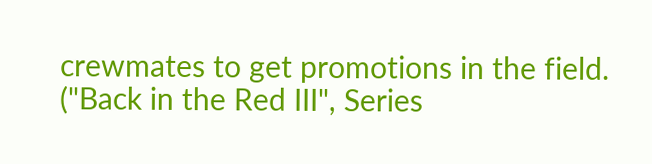crewmates to get promotions in the field. ("Back in the Red III", Series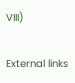VIII)

External links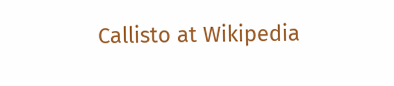Callisto at Wikipedia